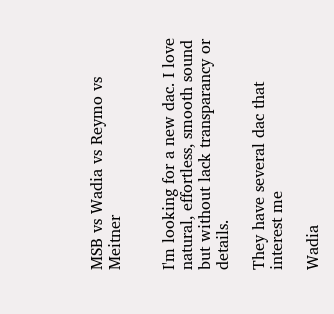MSB vs Wadia vs Reymo vs Meitner


I'm looking for a new dac. I love natural, effortless, smooth sound but without lack transparancy or details.

They have several dac that interest me

Wadia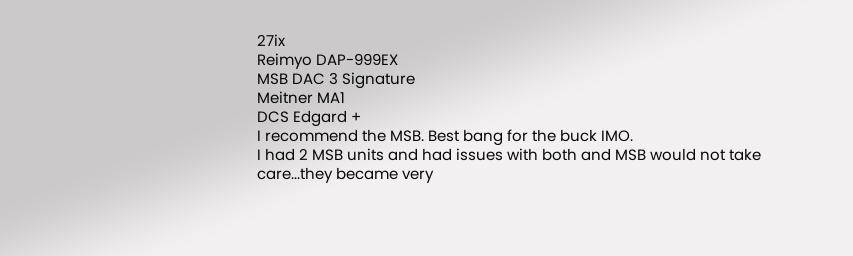27ix
Reimyo DAP-999EX
MSB DAC 3 Signature
Meitner MA1
DCS Edgard +
I recommend the MSB. Best bang for the buck IMO.
I had 2 MSB units and had issues with both and MSB would not take care...they became very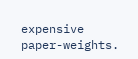expensive paper-weights.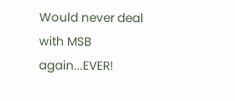Would never deal with MSB again...EVER!